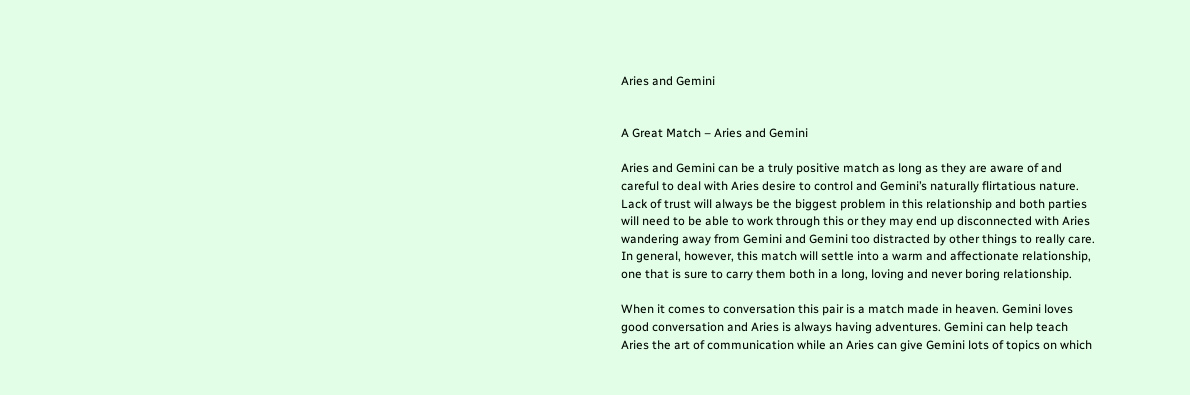Aries and Gemini


A Great Match – Aries and Gemini

Aries and Gemini can be a truly positive match as long as they are aware of and careful to deal with Aries desire to control and Gemini’s naturally flirtatious nature. Lack of trust will always be the biggest problem in this relationship and both parties will need to be able to work through this or they may end up disconnected with Aries wandering away from Gemini and Gemini too distracted by other things to really care. In general, however, this match will settle into a warm and affectionate relationship, one that is sure to carry them both in a long, loving and never boring relationship.

When it comes to conversation this pair is a match made in heaven. Gemini loves good conversation and Aries is always having adventures. Gemini can help teach Aries the art of communication while an Aries can give Gemini lots of topics on which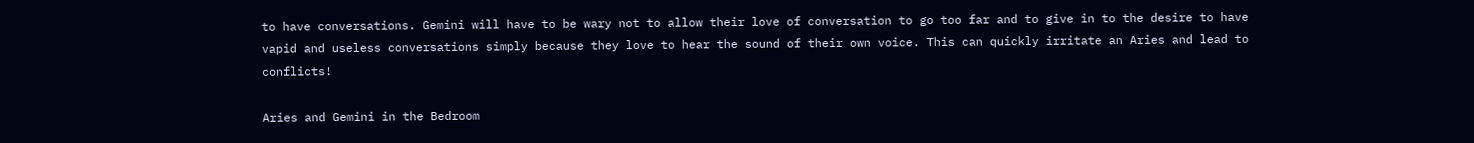to have conversations. Gemini will have to be wary not to allow their love of conversation to go too far and to give in to the desire to have vapid and useless conversations simply because they love to hear the sound of their own voice. This can quickly irritate an Aries and lead to conflicts!

Aries and Gemini in the Bedroom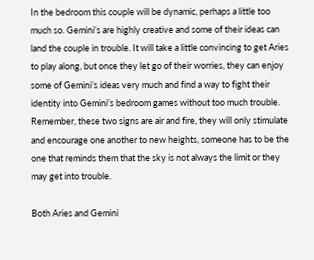In the bedroom this couple will be dynamic, perhaps a little too much so. Gemini’s are highly creative and some of their ideas can land the couple in trouble. It will take a little convincing to get Aries to play along, but once they let go of their worries, they can enjoy some of Gemini’s ideas very much and find a way to fight their identity into Gemini’s bedroom games without too much trouble. Remember, these two signs are air and fire, they will only stimulate and encourage one another to new heights, someone has to be the one that reminds them that the sky is not always the limit or they may get into trouble.

Both Aries and Gemini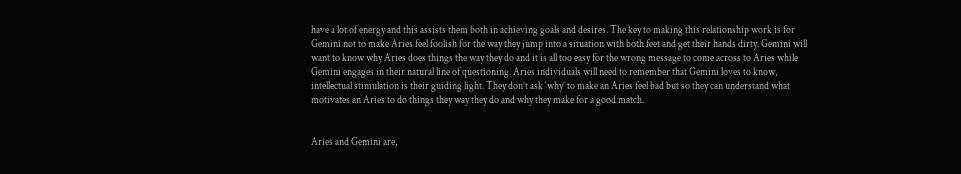have a lot of energy and this assists them both in achieving goals and desires. The key to making this relationship work is for Gemini not to make Aries feel foolish for the way they jump into a situation with both feet and get their hands dirty. Gemini will want to know why Aries does things the way they do and it is all too easy for the wrong message to come across to Aries while Gemini engages in their natural line of questioning. Aries individuals will need to remember that Gemini loves to know, intellectual stimulation is their guiding light. They don’t ask ‘why’ to make an Aries feel bad but so they can understand what motivates an Aries to do things they way they do and why they make for a good match.


Aries and Gemini are,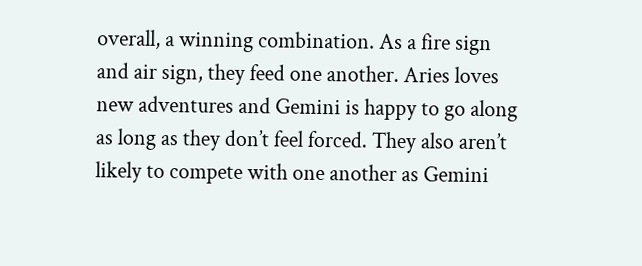overall, a winning combination. As a fire sign and air sign, they feed one another. Aries loves new adventures and Gemini is happy to go along as long as they don’t feel forced. They also aren’t likely to compete with one another as Gemini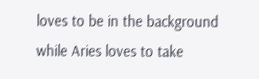loves to be in the background while Aries loves to take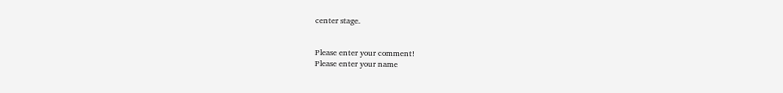center stage.


Please enter your comment!
Please enter your name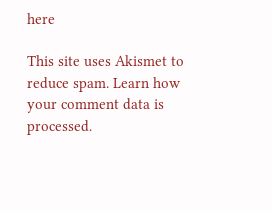here

This site uses Akismet to reduce spam. Learn how your comment data is processed.